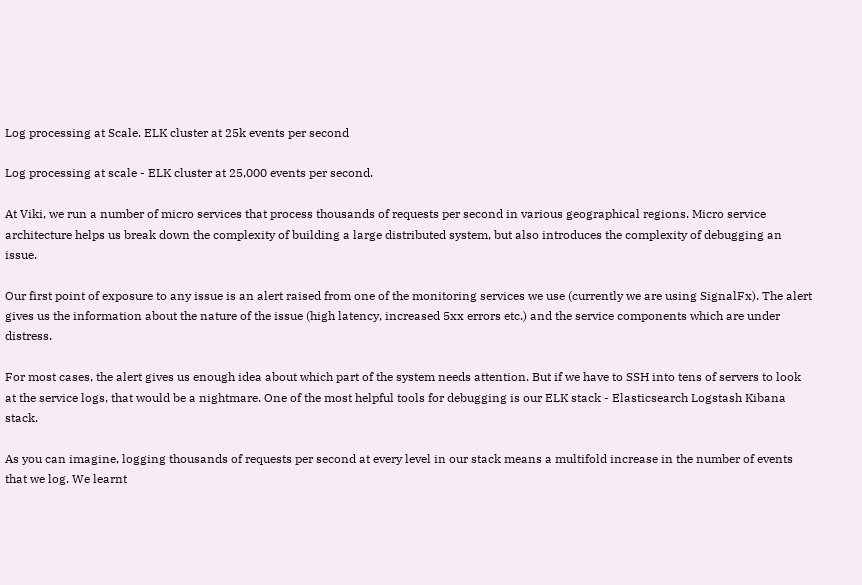Log processing at Scale. ELK cluster at 25k events per second

Log processing at scale - ELK cluster at 25,000 events per second.

At Viki, we run a number of micro services that process thousands of requests per second in various geographical regions. Micro service architecture helps us break down the complexity of building a large distributed system, but also introduces the complexity of debugging an issue.

Our first point of exposure to any issue is an alert raised from one of the monitoring services we use (currently we are using SignalFx). The alert gives us the information about the nature of the issue (high latency, increased 5xx errors etc.) and the service components which are under distress.

For most cases, the alert gives us enough idea about which part of the system needs attention. But if we have to SSH into tens of servers to look at the service logs, that would be a nightmare. One of the most helpful tools for debugging is our ELK stack - Elasticsearch Logstash Kibana stack.

As you can imagine, logging thousands of requests per second at every level in our stack means a multifold increase in the number of events that we log. We learnt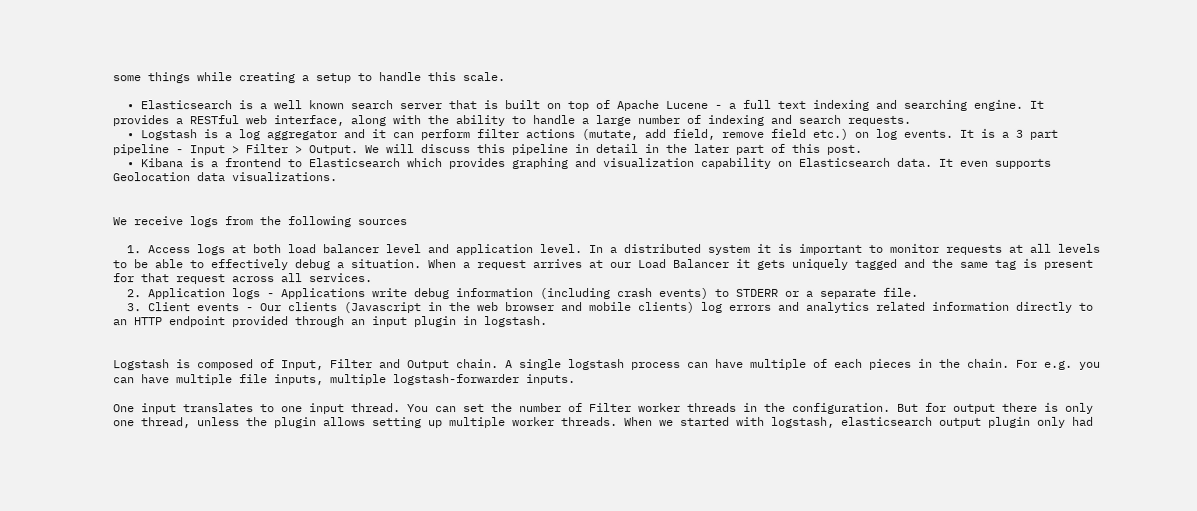some things while creating a setup to handle this scale.

  • Elasticsearch is a well known search server that is built on top of Apache Lucene - a full text indexing and searching engine. It provides a RESTful web interface, along with the ability to handle a large number of indexing and search requests.
  • Logstash is a log aggregator and it can perform filter actions (mutate, add field, remove field etc.) on log events. It is a 3 part pipeline - Input > Filter > Output. We will discuss this pipeline in detail in the later part of this post.
  • Kibana is a frontend to Elasticsearch which provides graphing and visualization capability on Elasticsearch data. It even supports Geolocation data visualizations.


We receive logs from the following sources

  1. Access logs at both load balancer level and application level. In a distributed system it is important to monitor requests at all levels to be able to effectively debug a situation. When a request arrives at our Load Balancer it gets uniquely tagged and the same tag is present for that request across all services.
  2. Application logs - Applications write debug information (including crash events) to STDERR or a separate file.
  3. Client events - Our clients (Javascript in the web browser and mobile clients) log errors and analytics related information directly to an HTTP endpoint provided through an input plugin in logstash.


Logstash is composed of Input, Filter and Output chain. A single logstash process can have multiple of each pieces in the chain. For e.g. you can have multiple file inputs, multiple logstash-forwarder inputs.

One input translates to one input thread. You can set the number of Filter worker threads in the configuration. But for output there is only one thread, unless the plugin allows setting up multiple worker threads. When we started with logstash, elasticsearch output plugin only had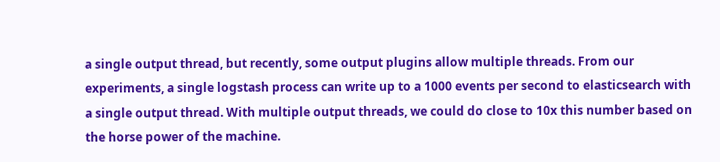a single output thread, but recently, some output plugins allow multiple threads. From our experiments, a single logstash process can write up to a 1000 events per second to elasticsearch with a single output thread. With multiple output threads, we could do close to 10x this number based on the horse power of the machine.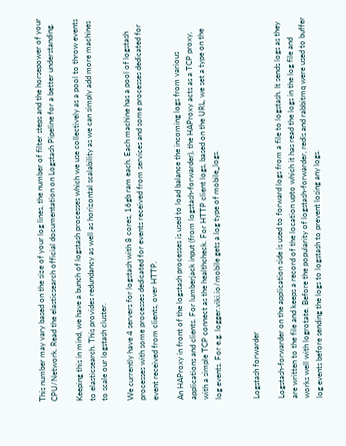This number may vary based on the size of your log lines, the number of filter steps and the horsepower of your CPU/Network. Read the elasticsearch official documentation on Logstash Pipeline for a better understanding.

Keeping this in mind, we have a bunch of logstash processes which we use collectively as a pool to throw events to elasticsearch. This provides redundancy as well as horizontal scalability as we can simply add more machines to scale our logstash cluster.

We currently have 4 servers for logstash with 8 cores, 16gb ram each. Each machine has a pool of logstash processes with some processes dedicated for events received from services and some processes dedicated for event received from clients, over HTTP.

An HAProxy in front of the logstash processes is used to load balance the incoming logs from various applications and clients. For lumberjack input (from logstash-forwarder), the HAProxy acts as a TCP proxy, with a simple TCP connect as the healthcheck. For HTTP client logs, based on the URL, we set a type on the log events. For e.g. logger.viki.io/mobile gets a log type of mobile_logs.


Logstash forwarder

Logstash-forwarder on the application side is used to forward logs from a file to logstash. It sends logs as they are written to the file and keeps a record of the location upto which it has read the logs in the log file and works well with logrotate. Before the popularity of logstash-forwarder, redis and rabbitmq were used to buffer log events before sending the logs to logstash to prevent losing any logs.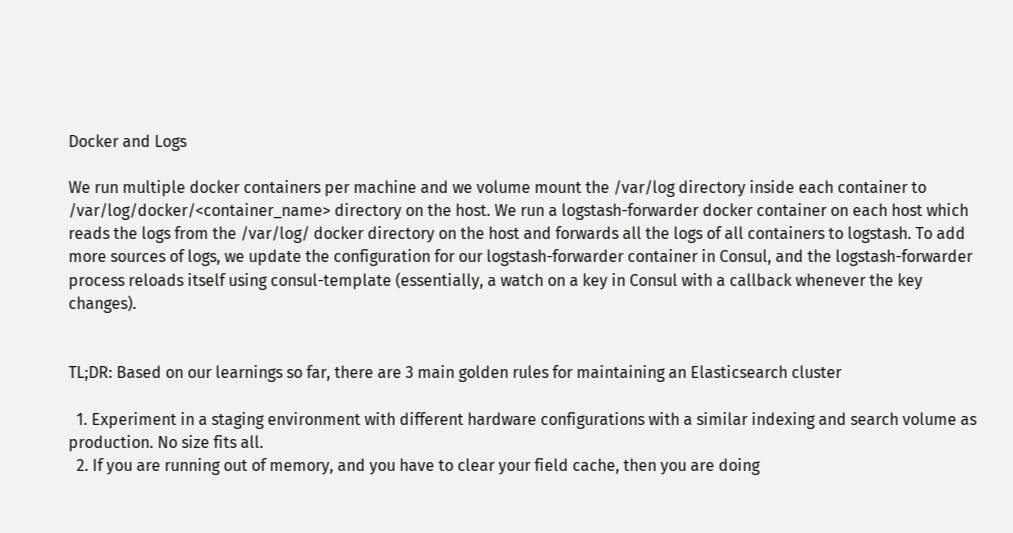Docker and Logs

We run multiple docker containers per machine and we volume mount the /var/log directory inside each container to /var/log/docker/<container_name> directory on the host. We run a logstash-forwarder docker container on each host which reads the logs from the /var/log/ docker directory on the host and forwards all the logs of all containers to logstash. To add more sources of logs, we update the configuration for our logstash-forwarder container in Consul, and the logstash-forwarder process reloads itself using consul-template (essentially, a watch on a key in Consul with a callback whenever the key changes).


TL;DR: Based on our learnings so far, there are 3 main golden rules for maintaining an Elasticsearch cluster

  1. Experiment in a staging environment with different hardware configurations with a similar indexing and search volume as production. No size fits all.
  2. If you are running out of memory, and you have to clear your field cache, then you are doing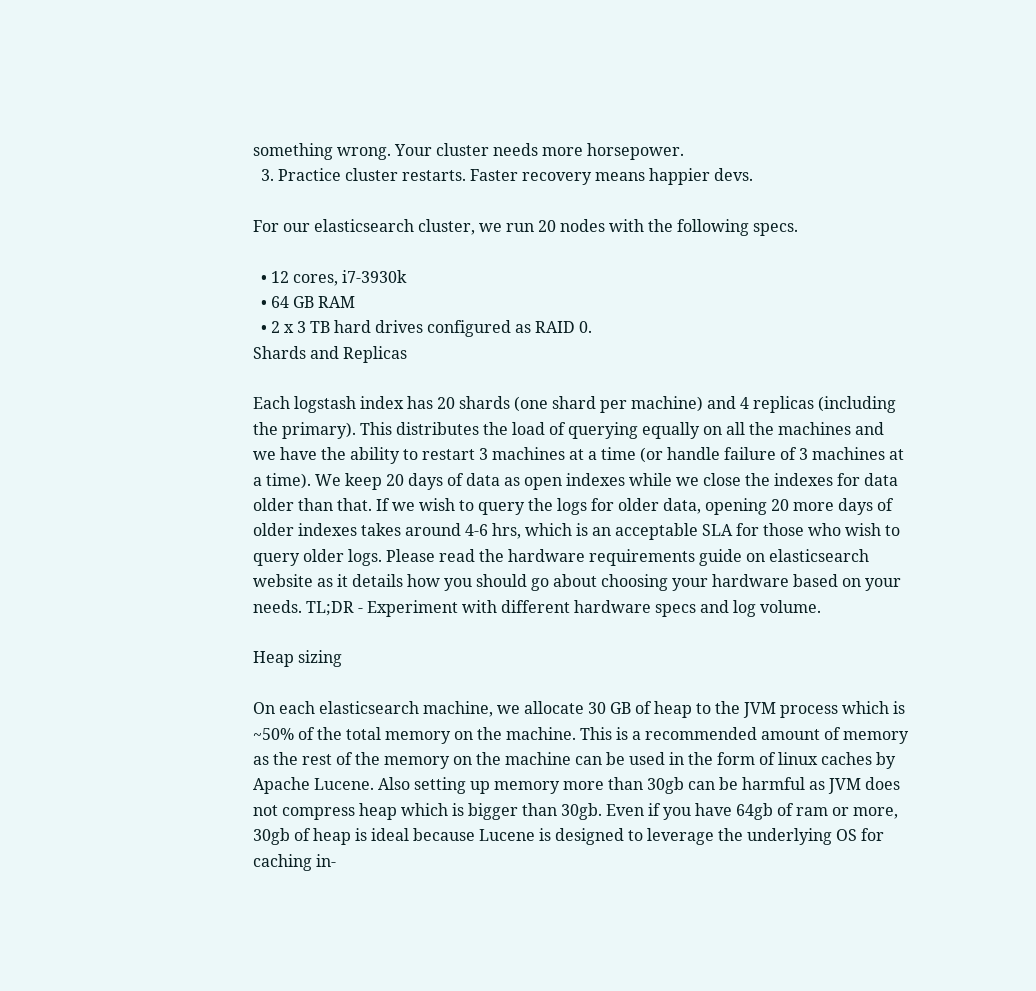something wrong. Your cluster needs more horsepower.
  3. Practice cluster restarts. Faster recovery means happier devs.

For our elasticsearch cluster, we run 20 nodes with the following specs.

  • 12 cores, i7-3930k
  • 64 GB RAM
  • 2 x 3 TB hard drives configured as RAID 0.
Shards and Replicas

Each logstash index has 20 shards (one shard per machine) and 4 replicas (including the primary). This distributes the load of querying equally on all the machines and we have the ability to restart 3 machines at a time (or handle failure of 3 machines at a time). We keep 20 days of data as open indexes while we close the indexes for data older than that. If we wish to query the logs for older data, opening 20 more days of older indexes takes around 4-6 hrs, which is an acceptable SLA for those who wish to query older logs. Please read the hardware requirements guide on elasticsearch website as it details how you should go about choosing your hardware based on your needs. TL;DR - Experiment with different hardware specs and log volume.

Heap sizing

On each elasticsearch machine, we allocate 30 GB of heap to the JVM process which is ~50% of the total memory on the machine. This is a recommended amount of memory as the rest of the memory on the machine can be used in the form of linux caches by Apache Lucene. Also setting up memory more than 30gb can be harmful as JVM does not compress heap which is bigger than 30gb. Even if you have 64gb of ram or more, 30gb of heap is ideal because Lucene is designed to leverage the underlying OS for caching in-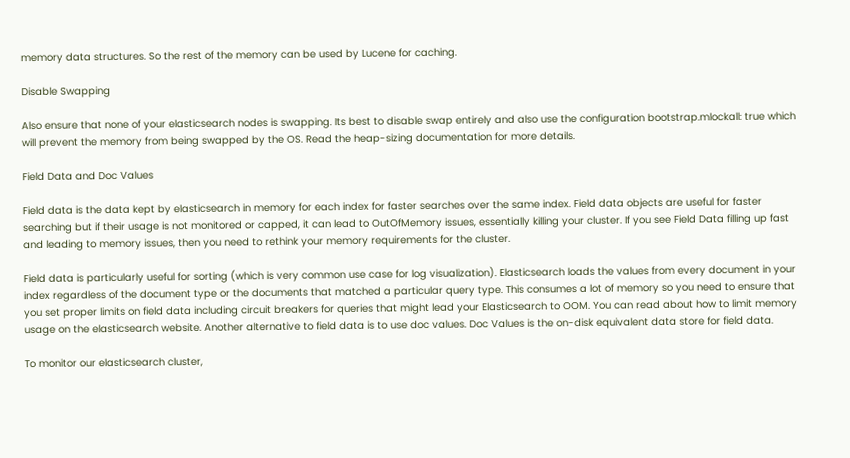memory data structures. So the rest of the memory can be used by Lucene for caching.

Disable Swapping

Also ensure that none of your elasticsearch nodes is swapping. Its best to disable swap entirely and also use the configuration bootstrap.mlockall: true which will prevent the memory from being swapped by the OS. Read the heap-sizing documentation for more details.

Field Data and Doc Values

Field data is the data kept by elasticsearch in memory for each index for faster searches over the same index. Field data objects are useful for faster searching but if their usage is not monitored or capped, it can lead to OutOfMemory issues, essentially killing your cluster. If you see Field Data filling up fast and leading to memory issues, then you need to rethink your memory requirements for the cluster.

Field data is particularly useful for sorting (which is very common use case for log visualization). Elasticsearch loads the values from every document in your index regardless of the document type or the documents that matched a particular query type. This consumes a lot of memory so you need to ensure that you set proper limits on field data including circuit breakers for queries that might lead your Elasticsearch to OOM. You can read about how to limit memory usage on the elasticsearch website. Another alternative to field data is to use doc values. Doc Values is the on-disk equivalent data store for field data.

To monitor our elasticsearch cluster,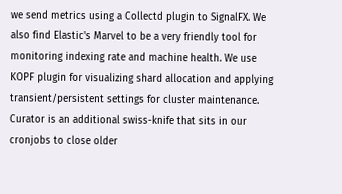we send metrics using a Collectd plugin to SignalFX. We also find Elastic's Marvel to be a very friendly tool for monitoring indexing rate and machine health. We use KOPF plugin for visualizing shard allocation and applying transient/persistent settings for cluster maintenance. Curator is an additional swiss-knife that sits in our cronjobs to close older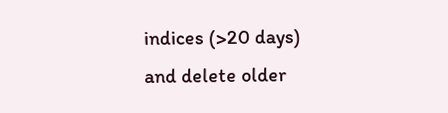indices (>20 days) and delete older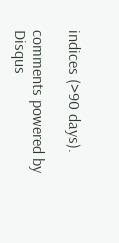indices (>90 days).

comments powered by Disqus